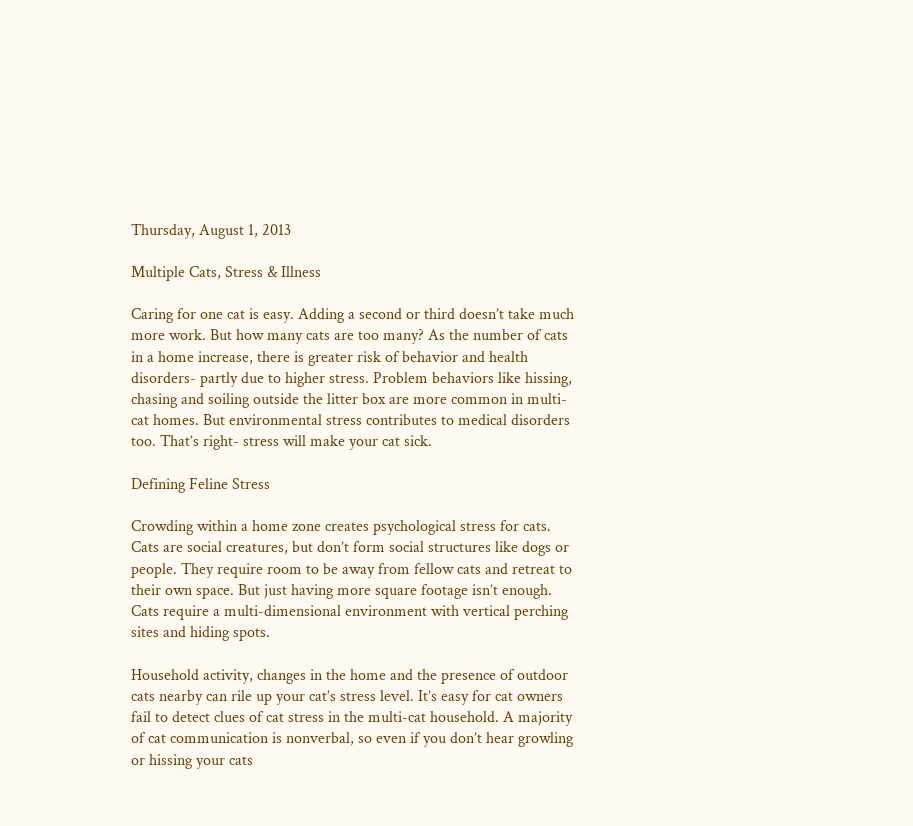Thursday, August 1, 2013

Multiple Cats, Stress & Illness

Caring for one cat is easy. Adding a second or third doesn’t take much more work. But how many cats are too many? As the number of cats in a home increase, there is greater risk of behavior and health disorders- partly due to higher stress. Problem behaviors like hissing, chasing and soiling outside the litter box are more common in multi-cat homes. But environmental stress contributes to medical disorders too. That’s right- stress will make your cat sick.

Defining Feline Stress

Crowding within a home zone creates psychological stress for cats. Cats are social creatures, but don’t form social structures like dogs or people. They require room to be away from fellow cats and retreat to their own space. But just having more square footage isn’t enough. Cats require a multi-dimensional environment with vertical perching sites and hiding spots.

Household activity, changes in the home and the presence of outdoor cats nearby can rile up your cat’s stress level. It’s easy for cat owners fail to detect clues of cat stress in the multi-cat household. A majority of cat communication is nonverbal, so even if you don’t hear growling or hissing your cats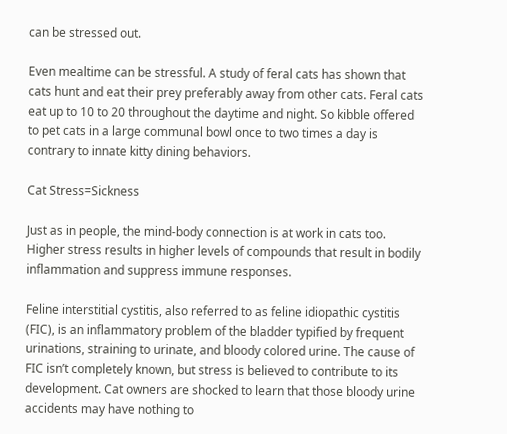can be stressed out.

Even mealtime can be stressful. A study of feral cats has shown that cats hunt and eat their prey preferably away from other cats. Feral cats eat up to 10 to 20 throughout the daytime and night. So kibble offered to pet cats in a large communal bowl once to two times a day is contrary to innate kitty dining behaviors.

Cat Stress=Sickness

Just as in people, the mind-body connection is at work in cats too. Higher stress results in higher levels of compounds that result in bodily inflammation and suppress immune responses.

Feline interstitial cystitis, also referred to as feline idiopathic cystitis (FIC), is an inflammatory problem of the bladder typified by frequent urinations, straining to urinate, and bloody colored urine. The cause of FIC isn’t completely known, but stress is believed to contribute to its development. Cat owners are shocked to learn that those bloody urine accidents may have nothing to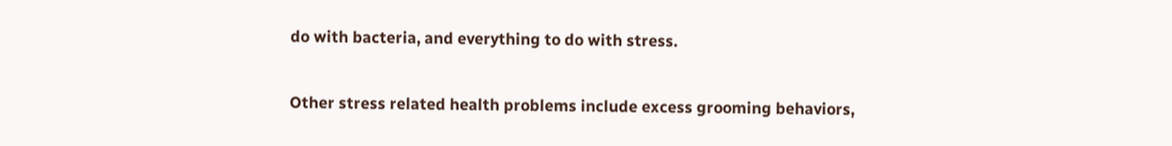do with bacteria, and everything to do with stress.

Other stress related health problems include excess grooming behaviors,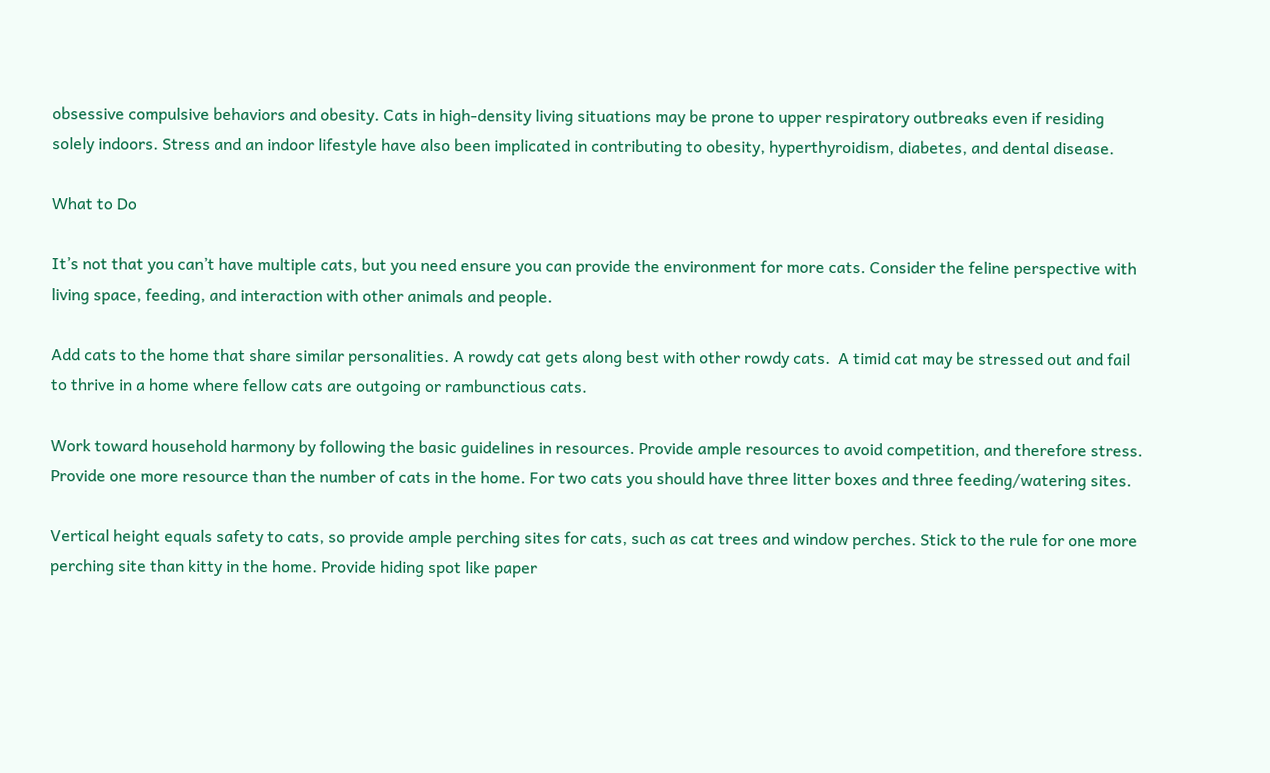obsessive compulsive behaviors and obesity. Cats in high-density living situations may be prone to upper respiratory outbreaks even if residing solely indoors. Stress and an indoor lifestyle have also been implicated in contributing to obesity, hyperthyroidism, diabetes, and dental disease.

What to Do

It’s not that you can’t have multiple cats, but you need ensure you can provide the environment for more cats. Consider the feline perspective with living space, feeding, and interaction with other animals and people.

Add cats to the home that share similar personalities. A rowdy cat gets along best with other rowdy cats.  A timid cat may be stressed out and fail to thrive in a home where fellow cats are outgoing or rambunctious cats.

Work toward household harmony by following the basic guidelines in resources. Provide ample resources to avoid competition, and therefore stress. Provide one more resource than the number of cats in the home. For two cats you should have three litter boxes and three feeding/watering sites.

Vertical height equals safety to cats, so provide ample perching sites for cats, such as cat trees and window perches. Stick to the rule for one more perching site than kitty in the home. Provide hiding spot like paper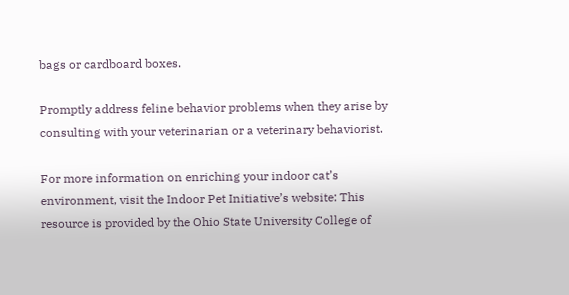bags or cardboard boxes.

Promptly address feline behavior problems when they arise by consulting with your veterinarian or a veterinary behaviorist.

For more information on enriching your indoor cat’s environment, visit the Indoor Pet Initiative’s website: This resource is provided by the Ohio State University College of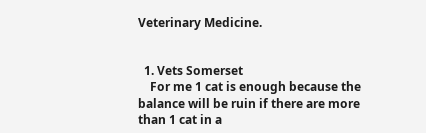Veterinary Medicine.


  1. Vets Somerset
    For me 1 cat is enough because the balance will be ruin if there are more than 1 cat in a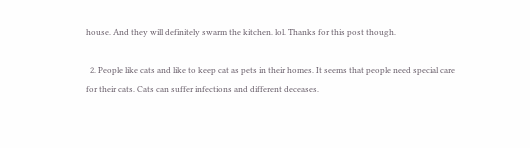house. And they will definitely swarm the kitchen. lol. Thanks for this post though.

  2. People like cats and like to keep cat as pets in their homes. It seems that people need special care for their cats. Cats can suffer infections and different deceases.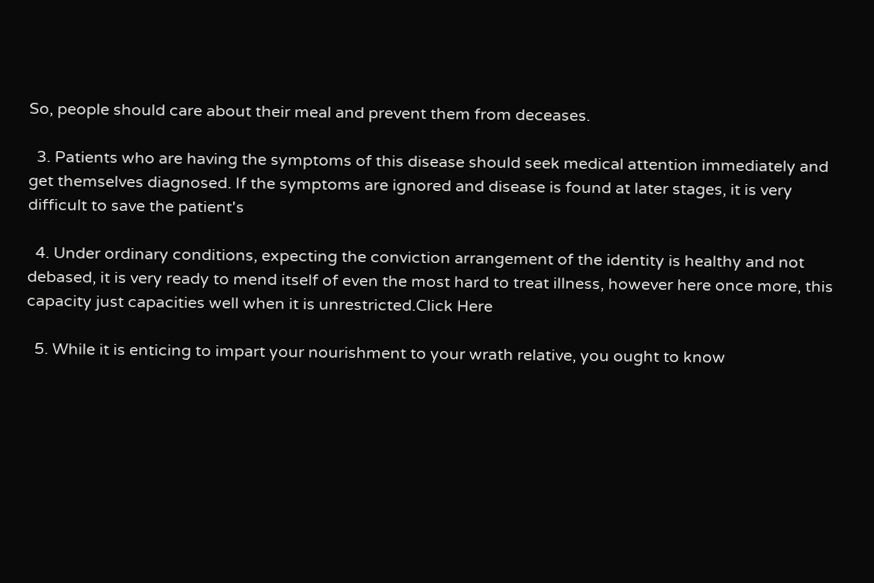So, people should care about their meal and prevent them from deceases.

  3. Patients who are having the symptoms of this disease should seek medical attention immediately and get themselves diagnosed. If the symptoms are ignored and disease is found at later stages, it is very difficult to save the patient's

  4. Under ordinary conditions, expecting the conviction arrangement of the identity is healthy and not debased, it is very ready to mend itself of even the most hard to treat illness, however here once more, this capacity just capacities well when it is unrestricted.Click Here

  5. While it is enticing to impart your nourishment to your wrath relative, you ought to know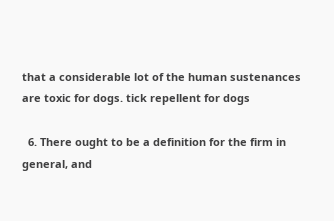that a considerable lot of the human sustenances are toxic for dogs. tick repellent for dogs

  6. There ought to be a definition for the firm in general, and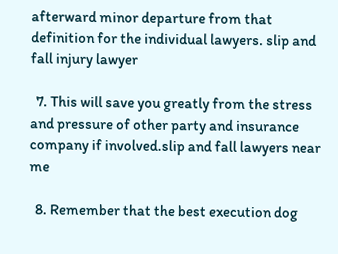afterward minor departure from that definition for the individual lawyers. slip and fall injury lawyer

  7. This will save you greatly from the stress and pressure of other party and insurance company if involved.slip and fall lawyers near me

  8. Remember that the best execution dog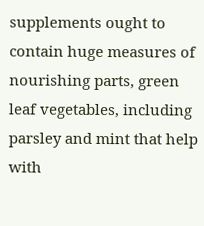supplements ought to contain huge measures of nourishing parts, green leaf vegetables, including parsley and mint that help with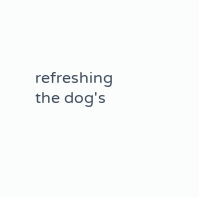refreshing the dog's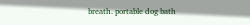breath. portable dog bath